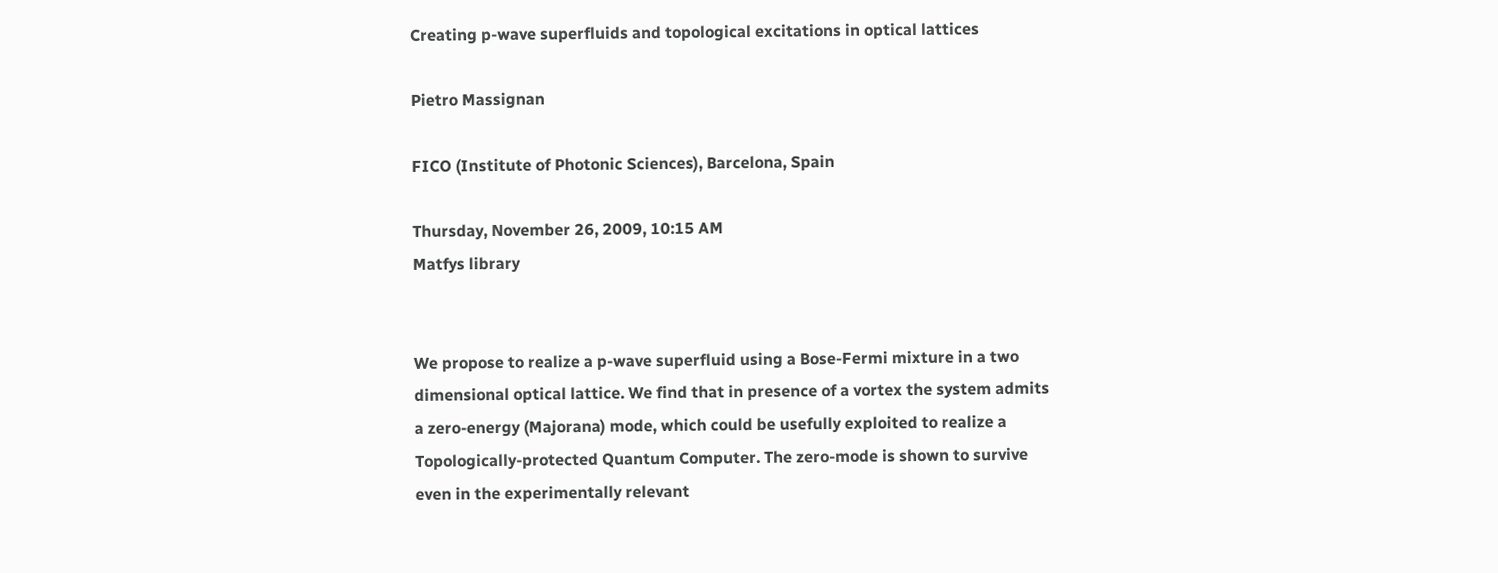Creating p-wave superfluids and topological excitations in optical lattices

Pietro Massignan

FICO (Institute of Photonic Sciences), Barcelona, Spain

Thursday, November 26, 2009, 10:15 AM
Matfys library


We propose to realize a p-wave superfluid using a Bose-Fermi mixture in a two dimensional optical lattice. We find that in presence of a vortex the system admits a zero-energy (Majorana) mode, which could be usefully exploited to realize a Topologically-protected Quantum Computer. The zero-mode is shown to survive even in the experimentally relevant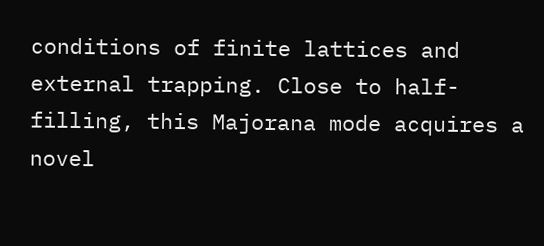conditions of finite lattices and external trapping. Close to half-filling, this Majorana mode acquires a novel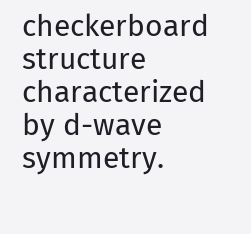checkerboard structure characterized by d-wave symmetry.